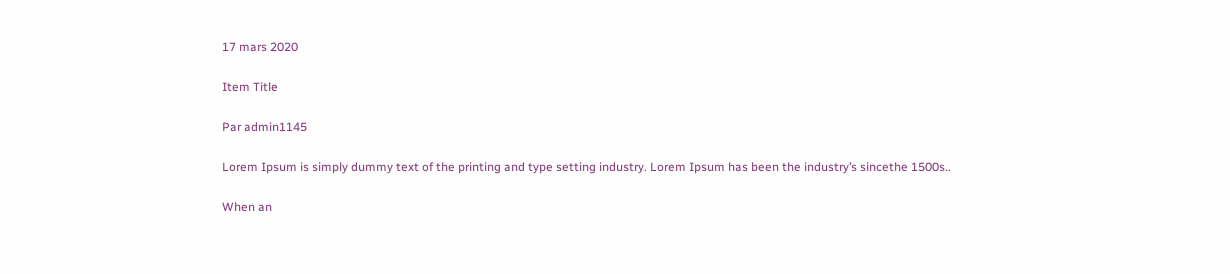17 mars 2020

Item Title

Par admin1145

Lorem Ipsum is simply dummy text of the printing and type setting industry. Lorem Ipsum has been the industry’s sincethe 1500s..

When an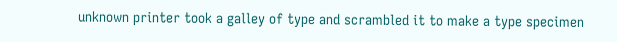unknown printer took a galley of type and scrambled it to make a type specimen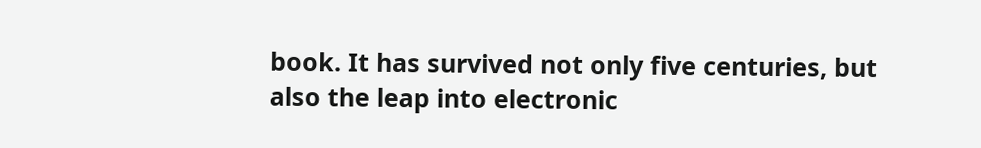book. It has survived not only five centuries, but also the leap into electronic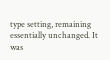type setting, remaining essentially unchanged. It was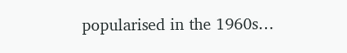popularised in the 1960s…